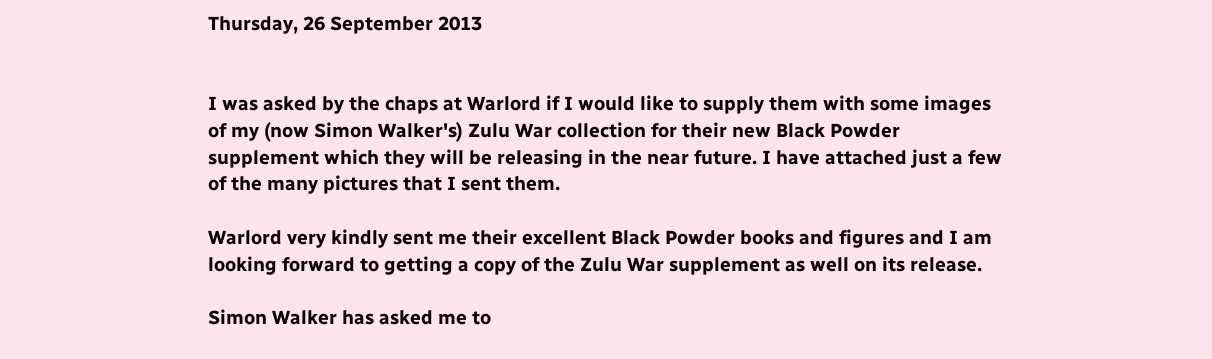Thursday, 26 September 2013


I was asked by the chaps at Warlord if I would like to supply them with some images of my (now Simon Walker's) Zulu War collection for their new Black Powder supplement which they will be releasing in the near future. I have attached just a few of the many pictures that I sent them.

Warlord very kindly sent me their excellent Black Powder books and figures and I am looking forward to getting a copy of the Zulu War supplement as well on its release.

Simon Walker has asked me to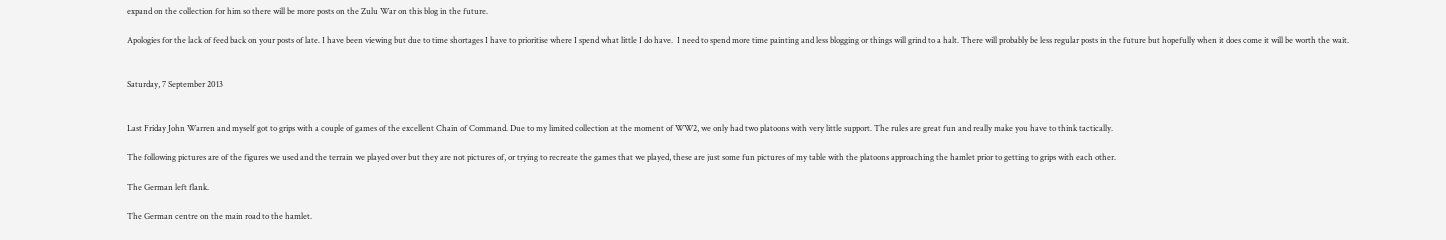expand on the collection for him so there will be more posts on the Zulu War on this blog in the future.

Apologies for the lack of feed back on your posts of late. I have been viewing but due to time shortages I have to prioritise where I spend what little I do have.  I need to spend more time painting and less blogging or things will grind to a halt. There will probably be less regular posts in the future but hopefully when it does come it will be worth the wait.


Saturday, 7 September 2013


Last Friday John Warren and myself got to grips with a couple of games of the excellent Chain of Command. Due to my limited collection at the moment of WW2, we only had two platoons with very little support. The rules are great fun and really make you have to think tactically.

The following pictures are of the figures we used and the terrain we played over but they are not pictures of, or trying to recreate the games that we played, these are just some fun pictures of my table with the platoons approaching the hamlet prior to getting to grips with each other.

The German left flank.

The German centre on the main road to the hamlet.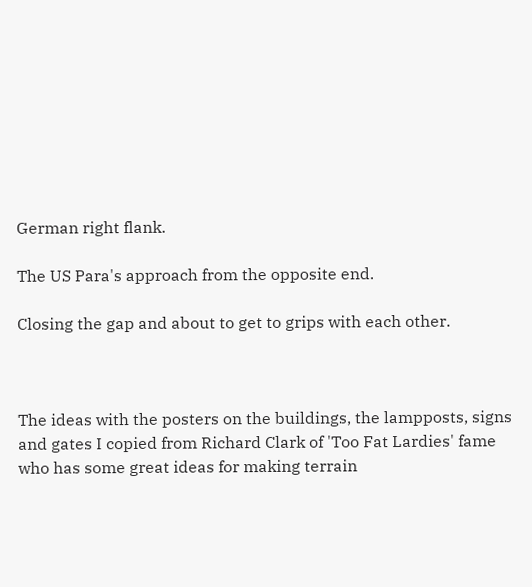German right flank.

The US Para's approach from the opposite end.

Closing the gap and about to get to grips with each other.



The ideas with the posters on the buildings, the lampposts, signs and gates I copied from Richard Clark of 'Too Fat Lardies' fame who has some great ideas for making terrain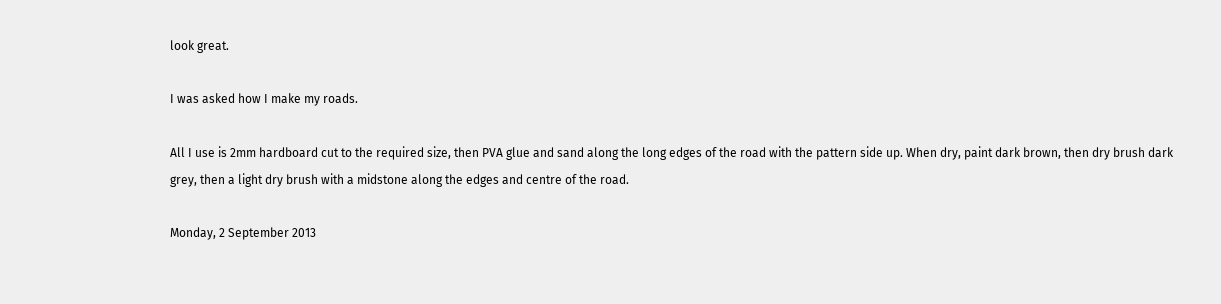look great.

I was asked how I make my roads.

All I use is 2mm hardboard cut to the required size, then PVA glue and sand along the long edges of the road with the pattern side up. When dry, paint dark brown, then dry brush dark grey, then a light dry brush with a midstone along the edges and centre of the road.

Monday, 2 September 2013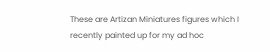These are Artizan Miniatures figures which I recently painted up for my ad hoc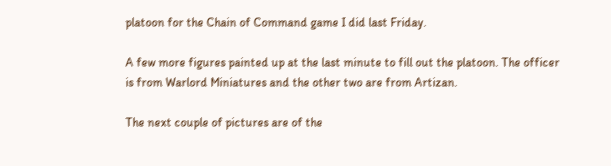platoon for the Chain of Command game I did last Friday.

A few more figures painted up at the last minute to fill out the platoon. The officer is from Warlord Miniatures and the other two are from Artizan.

The next couple of pictures are of the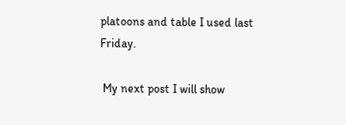platoons and table I used last Friday.

 My next post I will show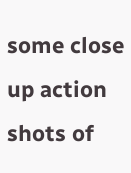some close up action shots of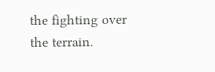the fighting over the terrain.